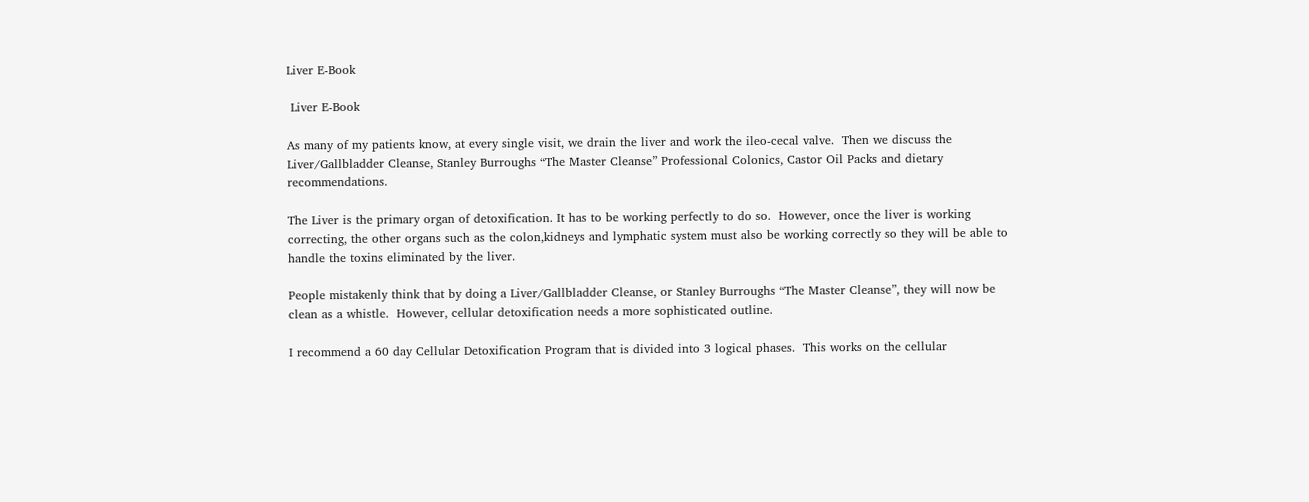Liver E-Book

 Liver E-Book

As many of my patients know, at every single visit, we drain the liver and work the ileo-cecal valve.  Then we discuss the Liver/Gallbladder Cleanse, Stanley Burroughs “The Master Cleanse” Professional Colonics, Castor Oil Packs and dietary recommendations.

The Liver is the primary organ of detoxification. It has to be working perfectly to do so.  However, once the liver is working correcting, the other organs such as the colon,kidneys and lymphatic system must also be working correctly so they will be able to handle the toxins eliminated by the liver.

People mistakenly think that by doing a Liver/Gallbladder Cleanse, or Stanley Burroughs “The Master Cleanse”, they will now be clean as a whistle.  However, cellular detoxification needs a more sophisticated outline.

I recommend a 60 day Cellular Detoxification Program that is divided into 3 logical phases.  This works on the cellular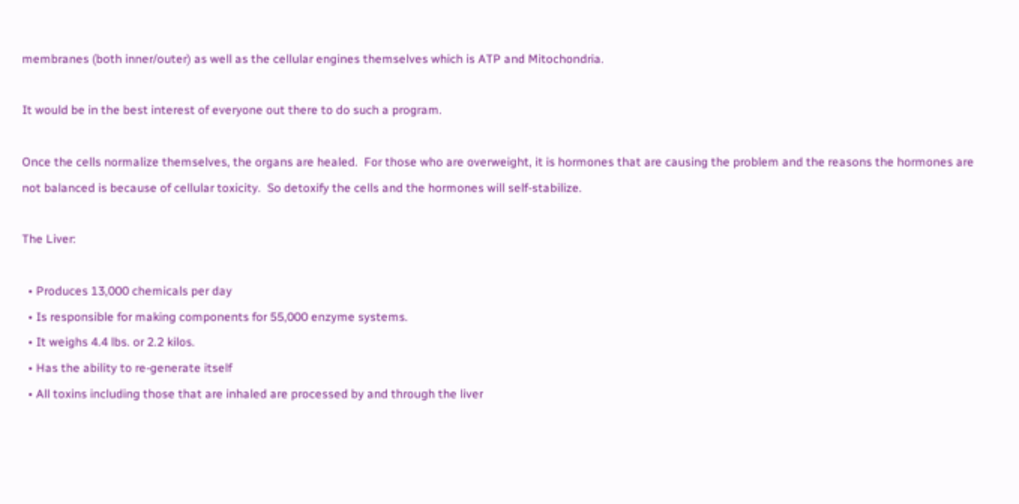membranes (both inner/outer) as well as the cellular engines themselves which is ATP and Mitochondria.

It would be in the best interest of everyone out there to do such a program.

Once the cells normalize themselves, the organs are healed.  For those who are overweight, it is hormones that are causing the problem and the reasons the hormones are not balanced is because of cellular toxicity.  So detoxify the cells and the hormones will self-stabilize.

The Liver:

  • Produces 13,000 chemicals per day
  • Is responsible for making components for 55,000 enzyme systems.
  • It weighs 4.4 lbs. or 2.2 kilos.
  • Has the ability to re-generate itself
  • All toxins including those that are inhaled are processed by and through the liver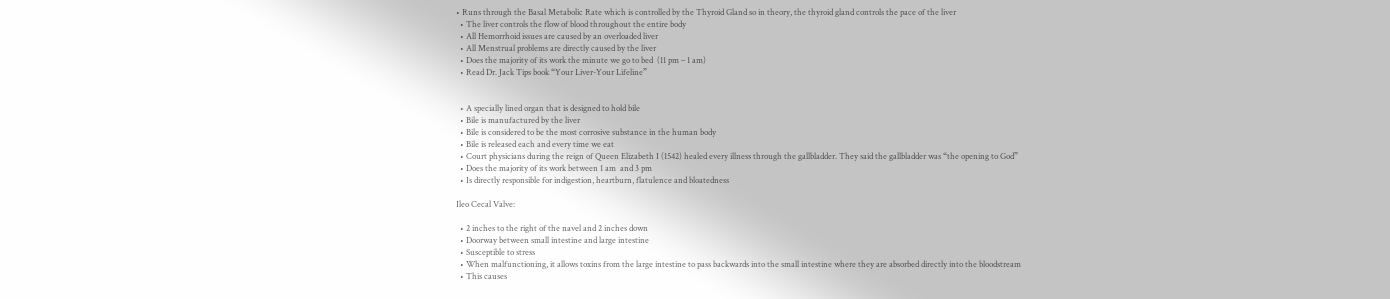• Runs through the Basal Metabolic Rate which is controlled by the Thyroid Gland so in theory, the thyroid gland controls the pace of the liver
  • The liver controls the flow of blood throughout the entire body
  • All Hemorrhoid issues are caused by an overloaded liver
  • All Menstrual problems are directly caused by the liver
  • Does the majority of its work the minute we go to bed  (11 pm – 1 am)
  • Read Dr. Jack Tips book “Your Liver-Your Lifeline”


  • A specially lined organ that is designed to hold bile
  • Bile is manufactured by the liver
  • Bile is considered to be the most corrosive substance in the human body
  • Bile is released each and every time we eat
  • Court physicians during the reign of Queen Elizabeth I (1542) healed every illness through the gallbladder. They said the gallbladder was “the opening to God”
  • Does the majority of its work between 1 am  and 3 pm
  • Is directly responsible for indigestion, heartburn, flatulence and bloatedness

Ileo Cecal Valve:

  • 2 inches to the right of the navel and 2 inches down
  • Doorway between small intestine and large intestine
  • Susceptible to stress
  • When malfunctioning, it allows toxins from the large intestine to pass backwards into the small intestine where they are absorbed directly into the bloodstream
  • This causes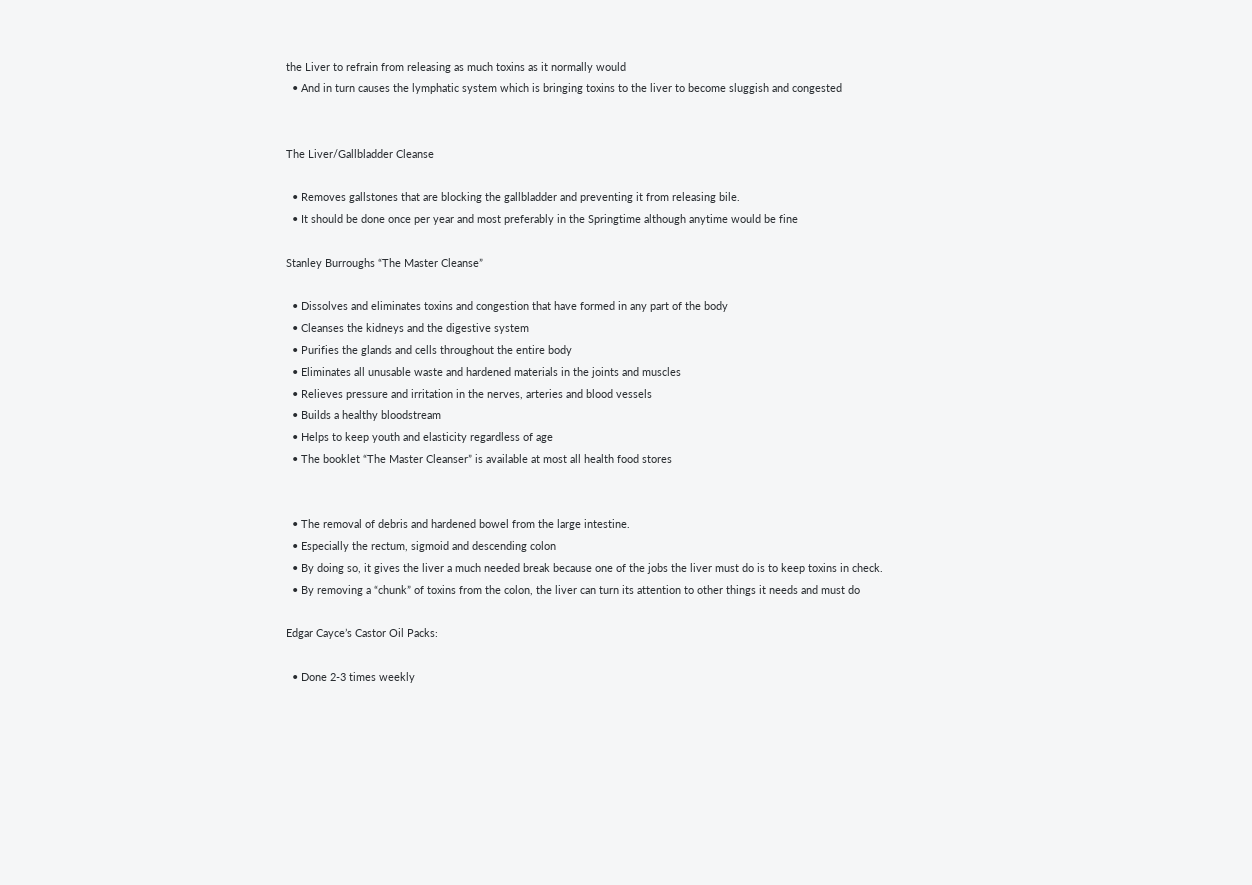the Liver to refrain from releasing as much toxins as it normally would
  • And in turn causes the lymphatic system which is bringing toxins to the liver to become sluggish and congested


The Liver/Gallbladder Cleanse

  • Removes gallstones that are blocking the gallbladder and preventing it from releasing bile.
  • It should be done once per year and most preferably in the Springtime although anytime would be fine

Stanley Burroughs “The Master Cleanse”

  • Dissolves and eliminates toxins and congestion that have formed in any part of the body
  • Cleanses the kidneys and the digestive system
  • Purifies the glands and cells throughout the entire body
  • Eliminates all unusable waste and hardened materials in the joints and muscles
  • Relieves pressure and irritation in the nerves, arteries and blood vessels
  • Builds a healthy bloodstream
  • Helps to keep youth and elasticity regardless of age
  • The booklet “The Master Cleanser” is available at most all health food stores


  • The removal of debris and hardened bowel from the large intestine.
  • Especially the rectum, sigmoid and descending colon
  • By doing so, it gives the liver a much needed break because one of the jobs the liver must do is to keep toxins in check.
  • By removing a “chunk” of toxins from the colon, the liver can turn its attention to other things it needs and must do

Edgar Cayce’s Castor Oil Packs:

  • Done 2-3 times weekly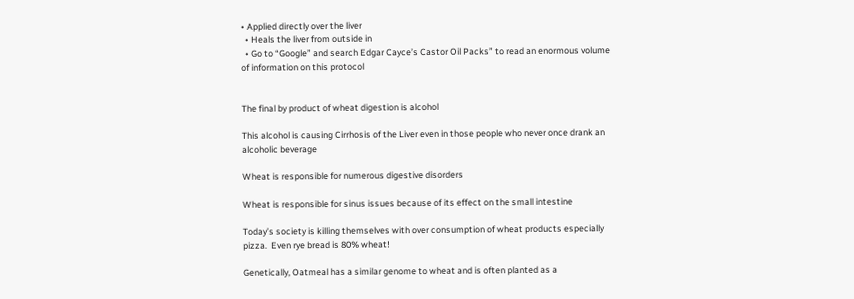• Applied directly over the liver
  • Heals the liver from outside in
  • Go to “Google” and search Edgar Cayce’s Castor Oil Packs” to read an enormous volume of information on this protocol


The final by product of wheat digestion is alcohol

This alcohol is causing Cirrhosis of the Liver even in those people who never once drank an alcoholic beverage

Wheat is responsible for numerous digestive disorders

Wheat is responsible for sinus issues because of its effect on the small intestine

Today’s society is killing themselves with over consumption of wheat products especially pizza.  Even rye bread is 80% wheat!

Genetically, Oatmeal has a similar genome to wheat and is often planted as a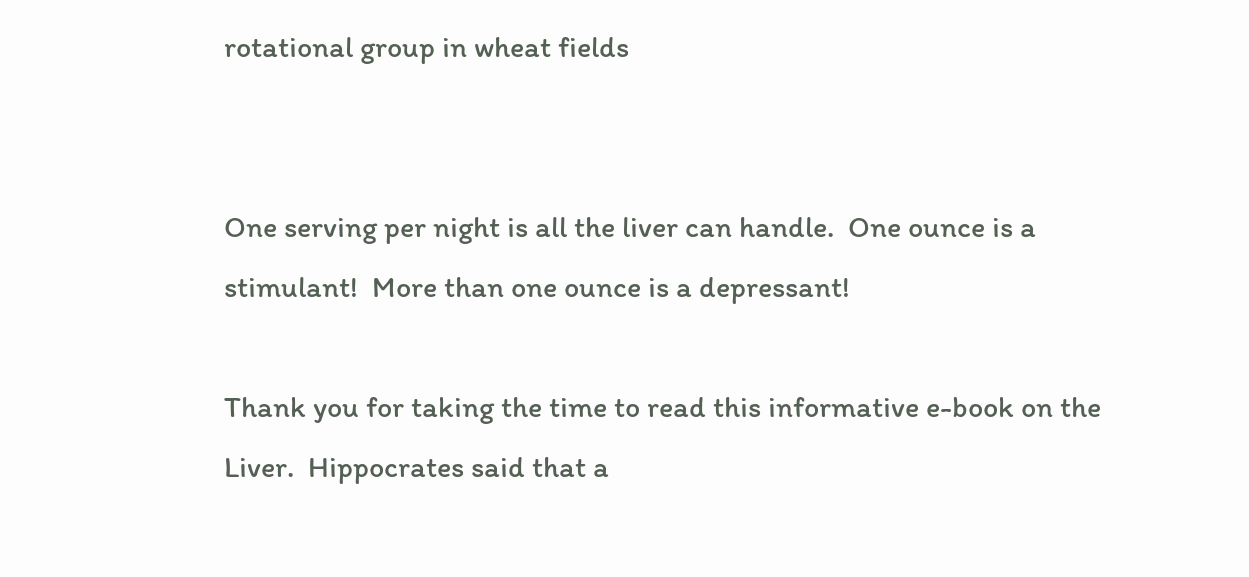rotational group in wheat fields


One serving per night is all the liver can handle.  One ounce is a stimulant!  More than one ounce is a depressant!

Thank you for taking the time to read this informative e-book on the Liver.  Hippocrates said that a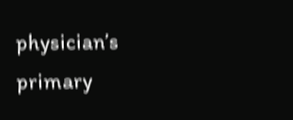physician’s primary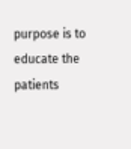purpose is to educate the patients